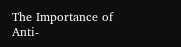The Importance of Anti-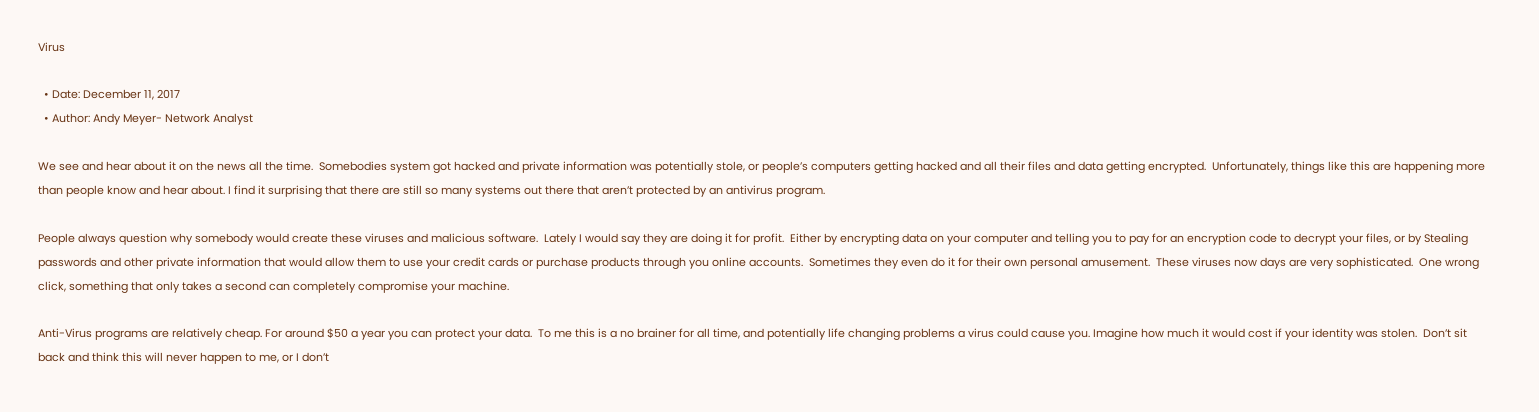Virus

  • Date: December 11, 2017
  • Author: Andy Meyer- Network Analyst

We see and hear about it on the news all the time.  Somebodies system got hacked and private information was potentially stole, or people’s computers getting hacked and all their files and data getting encrypted.  Unfortunately, things like this are happening more than people know and hear about. I find it surprising that there are still so many systems out there that aren’t protected by an antivirus program.

People always question why somebody would create these viruses and malicious software.  Lately I would say they are doing it for profit.  Either by encrypting data on your computer and telling you to pay for an encryption code to decrypt your files, or by Stealing passwords and other private information that would allow them to use your credit cards or purchase products through you online accounts.  Sometimes they even do it for their own personal amusement.  These viruses now days are very sophisticated.  One wrong click, something that only takes a second can completely compromise your machine.

Anti-Virus programs are relatively cheap. For around $50 a year you can protect your data.  To me this is a no brainer for all time, and potentially life changing problems a virus could cause you. Imagine how much it would cost if your identity was stolen.  Don’t sit back and think this will never happen to me, or I don’t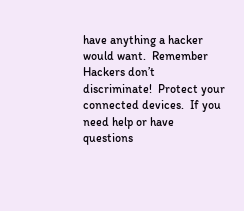have anything a hacker would want.  Remember Hackers don’t discriminate!  Protect your connected devices.  If you need help or have questions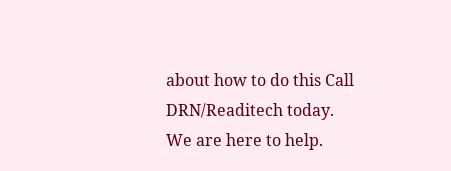about how to do this Call DRN/Readitech today.  We are here to help.